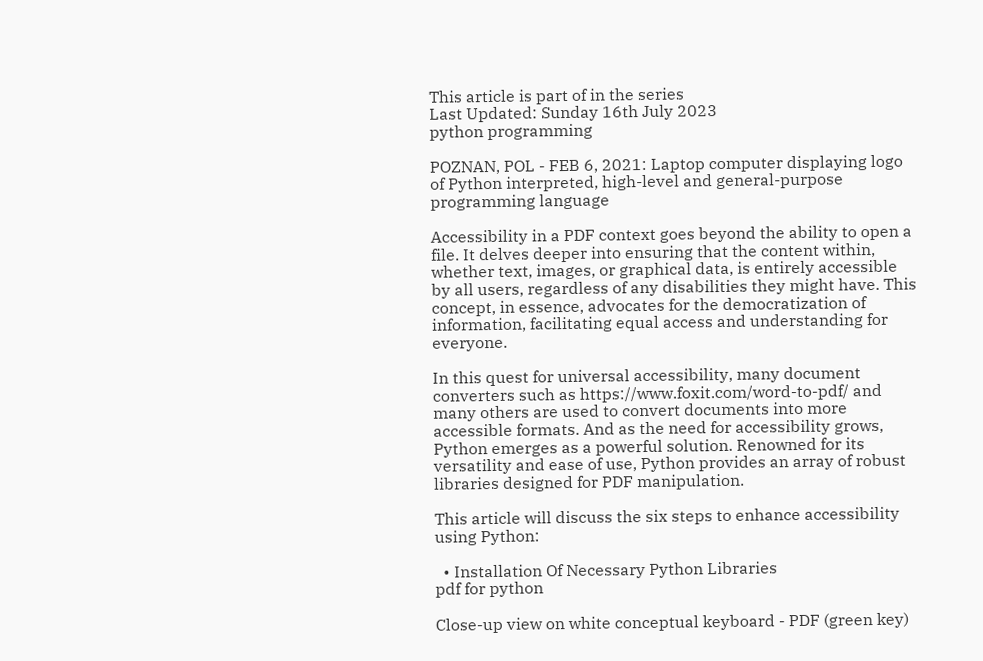This article is part of in the series
Last Updated: Sunday 16th July 2023
python programming

POZNAN, POL - FEB 6, 2021: Laptop computer displaying logo of Python interpreted, high-level and general-purpose programming language

Accessibility in a PDF context goes beyond the ability to open a file. It delves deeper into ensuring that the content within, whether text, images, or graphical data, is entirely accessible by all users, regardless of any disabilities they might have. This concept, in essence, advocates for the democratization of information, facilitating equal access and understanding for everyone.

In this quest for universal accessibility, many document converters such as https://www.foxit.com/word-to-pdf/ and many others are used to convert documents into more accessible formats. And as the need for accessibility grows, Python emerges as a powerful solution. Renowned for its versatility and ease of use, Python provides an array of robust libraries designed for PDF manipulation.

This article will discuss the six steps to enhance accessibility using Python:

  • Installation Of Necessary Python Libraries
pdf for python

Close-up view on white conceptual keyboard - PDF (green key)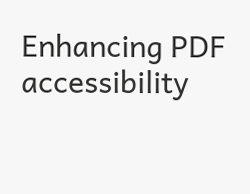Enhancing PDF accessibility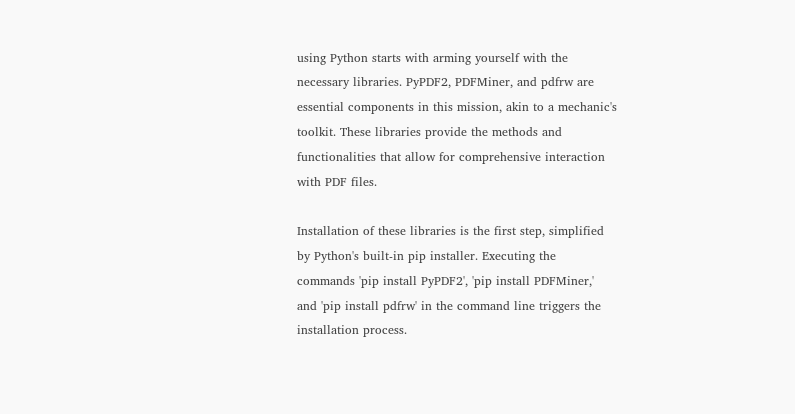using Python starts with arming yourself with the necessary libraries. PyPDF2, PDFMiner, and pdfrw are essential components in this mission, akin to a mechanic's toolkit. These libraries provide the methods and functionalities that allow for comprehensive interaction with PDF files.

Installation of these libraries is the first step, simplified by Python's built-in pip installer. Executing the commands 'pip install PyPDF2', 'pip install PDFMiner,' and 'pip install pdfrw' in the command line triggers the installation process.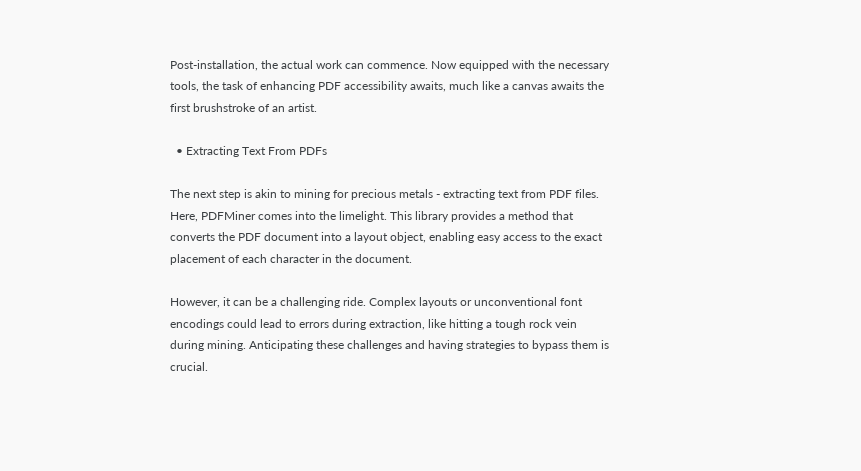Post-installation, the actual work can commence. Now equipped with the necessary tools, the task of enhancing PDF accessibility awaits, much like a canvas awaits the first brushstroke of an artist.

  • Extracting Text From PDFs

The next step is akin to mining for precious metals - extracting text from PDF files. Here, PDFMiner comes into the limelight. This library provides a method that converts the PDF document into a layout object, enabling easy access to the exact placement of each character in the document.

However, it can be a challenging ride. Complex layouts or unconventional font encodings could lead to errors during extraction, like hitting a tough rock vein during mining. Anticipating these challenges and having strategies to bypass them is crucial.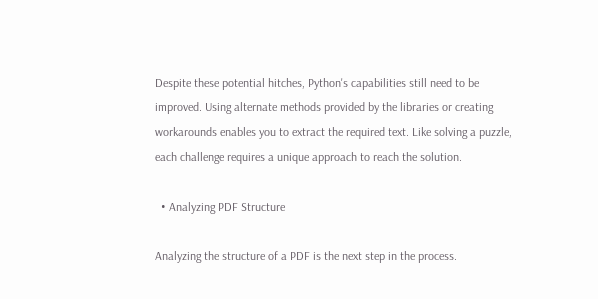Despite these potential hitches, Python's capabilities still need to be improved. Using alternate methods provided by the libraries or creating workarounds enables you to extract the required text. Like solving a puzzle, each challenge requires a unique approach to reach the solution.

  • Analyzing PDF Structure

Analyzing the structure of a PDF is the next step in the process.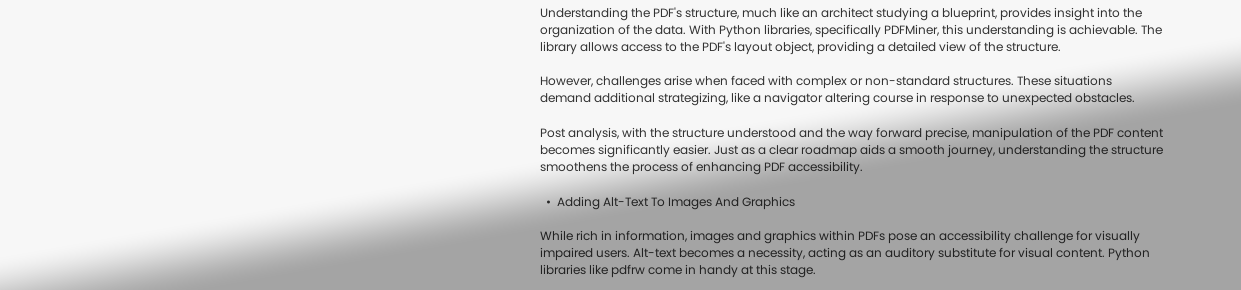Understanding the PDF's structure, much like an architect studying a blueprint, provides insight into the organization of the data. With Python libraries, specifically PDFMiner, this understanding is achievable. The library allows access to the PDF's layout object, providing a detailed view of the structure.

However, challenges arise when faced with complex or non-standard structures. These situations demand additional strategizing, like a navigator altering course in response to unexpected obstacles.

Post analysis, with the structure understood and the way forward precise, manipulation of the PDF content becomes significantly easier. Just as a clear roadmap aids a smooth journey, understanding the structure smoothens the process of enhancing PDF accessibility.

  •  Adding Alt-Text To Images And Graphics

While rich in information, images and graphics within PDFs pose an accessibility challenge for visually impaired users. Alt-text becomes a necessity, acting as an auditory substitute for visual content. Python libraries like pdfrw come in handy at this stage.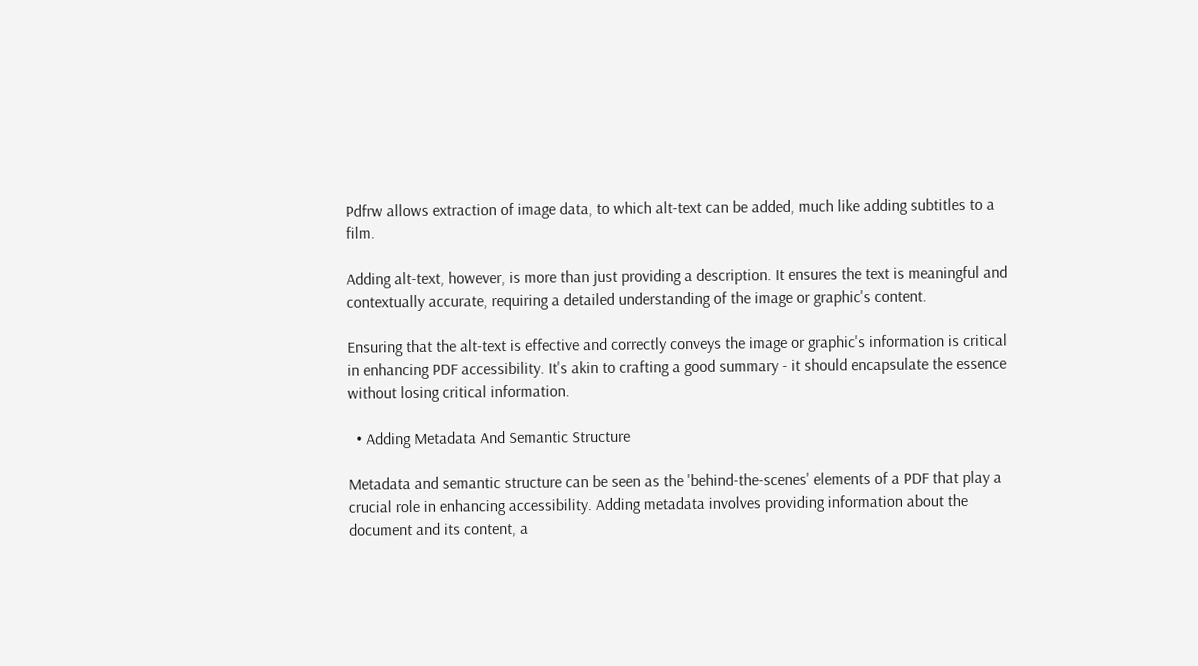Pdfrw allows extraction of image data, to which alt-text can be added, much like adding subtitles to a film.

Adding alt-text, however, is more than just providing a description. It ensures the text is meaningful and contextually accurate, requiring a detailed understanding of the image or graphic's content.

Ensuring that the alt-text is effective and correctly conveys the image or graphic's information is critical in enhancing PDF accessibility. It's akin to crafting a good summary - it should encapsulate the essence without losing critical information.

  • Adding Metadata And Semantic Structure

Metadata and semantic structure can be seen as the 'behind-the-scenes' elements of a PDF that play a crucial role in enhancing accessibility. Adding metadata involves providing information about the document and its content, a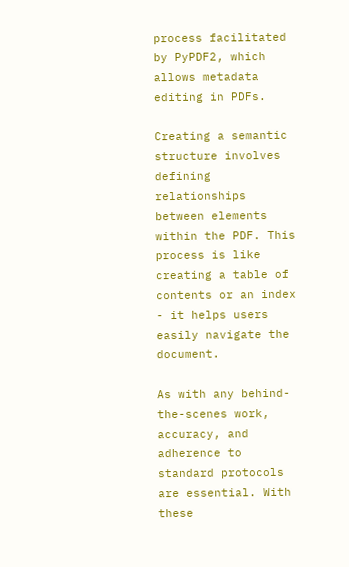process facilitated by PyPDF2, which allows metadata editing in PDFs.

Creating a semantic structure involves defining relationships between elements within the PDF. This process is like creating a table of contents or an index - it helps users easily navigate the document.

As with any behind-the-scenes work, accuracy, and adherence to standard protocols are essential. With these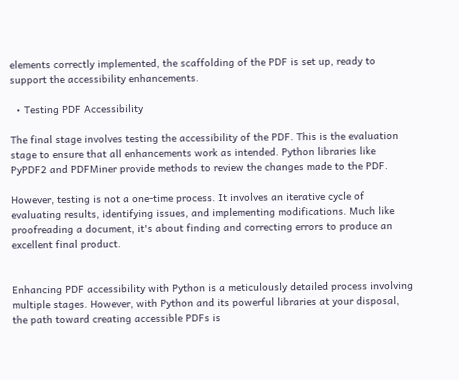elements correctly implemented, the scaffolding of the PDF is set up, ready to support the accessibility enhancements.

  • Testing PDF Accessibility

The final stage involves testing the accessibility of the PDF. This is the evaluation stage to ensure that all enhancements work as intended. Python libraries like PyPDF2 and PDFMiner provide methods to review the changes made to the PDF.

However, testing is not a one-time process. It involves an iterative cycle of evaluating results, identifying issues, and implementing modifications. Much like proofreading a document, it's about finding and correcting errors to produce an excellent final product.


Enhancing PDF accessibility with Python is a meticulously detailed process involving multiple stages. However, with Python and its powerful libraries at your disposal, the path toward creating accessible PDFs is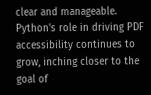clear and manageable.  Python's role in driving PDF accessibility continues to grow, inching closer to the goal of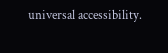universal accessibility.